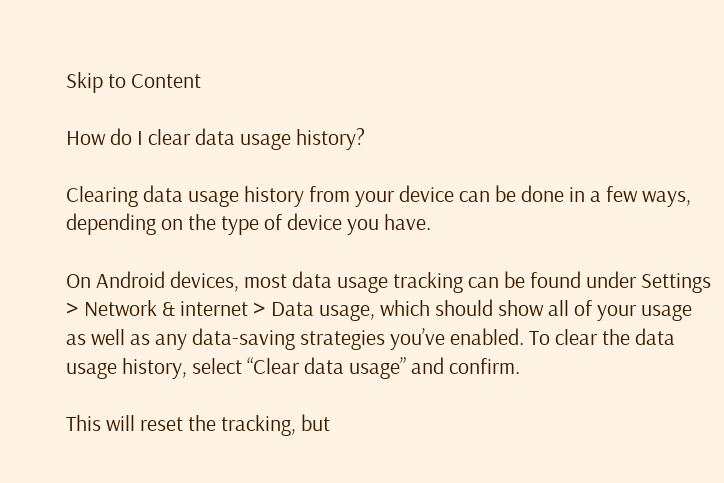Skip to Content

How do I clear data usage history?

Clearing data usage history from your device can be done in a few ways, depending on the type of device you have.

On Android devices, most data usage tracking can be found under Settings > Network & internet > Data usage, which should show all of your usage as well as any data-saving strategies you’ve enabled. To clear the data usage history, select “Clear data usage” and confirm.

This will reset the tracking, but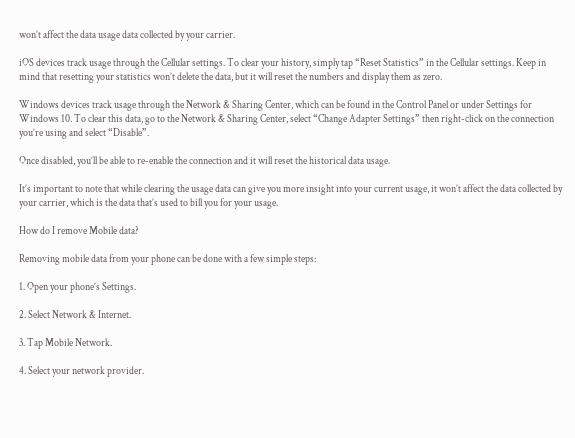won’t affect the data usage data collected by your carrier.

iOS devices track usage through the Cellular settings. To clear your history, simply tap “Reset Statistics” in the Cellular settings. Keep in mind that resetting your statistics won’t delete the data, but it will reset the numbers and display them as zero.

Windows devices track usage through the Network & Sharing Center, which can be found in the Control Panel or under Settings for Windows 10. To clear this data, go to the Network & Sharing Center, select “Change Adapter Settings” then right-click on the connection you’re using and select “Disable”.

Once disabled, you’ll be able to re-enable the connection and it will reset the historical data usage.

It’s important to note that while clearing the usage data can give you more insight into your current usage, it won’t affect the data collected by your carrier, which is the data that’s used to bill you for your usage.

How do I remove Mobile data?

Removing mobile data from your phone can be done with a few simple steps:

1. Open your phone’s Settings.

2. Select Network & Internet.

3. Tap Mobile Network.

4. Select your network provider.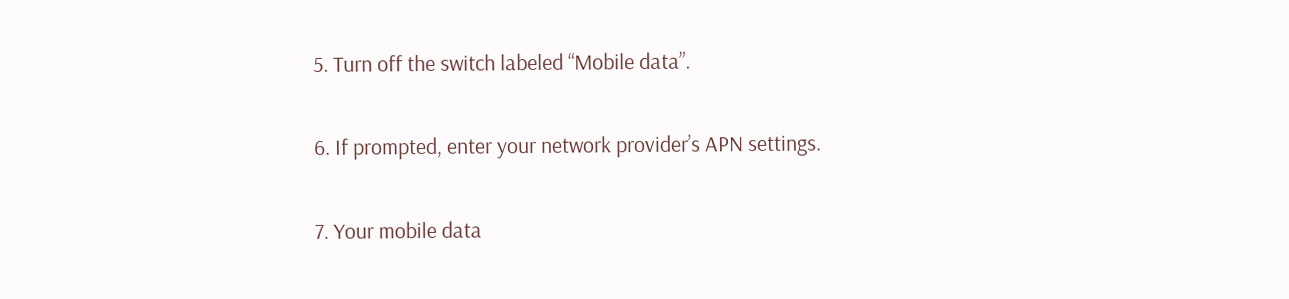5. Turn off the switch labeled “Mobile data”.

6. If prompted, enter your network provider’s APN settings.

7. Your mobile data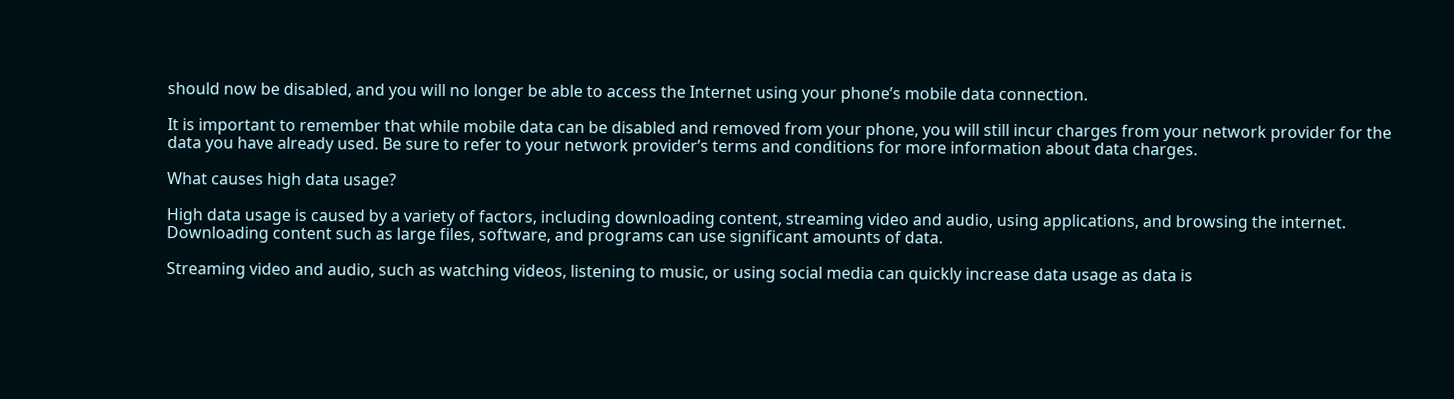should now be disabled, and you will no longer be able to access the Internet using your phone’s mobile data connection.

It is important to remember that while mobile data can be disabled and removed from your phone, you will still incur charges from your network provider for the data you have already used. Be sure to refer to your network provider’s terms and conditions for more information about data charges.

What causes high data usage?

High data usage is caused by a variety of factors, including downloading content, streaming video and audio, using applications, and browsing the internet. Downloading content such as large files, software, and programs can use significant amounts of data.

Streaming video and audio, such as watching videos, listening to music, or using social media can quickly increase data usage as data is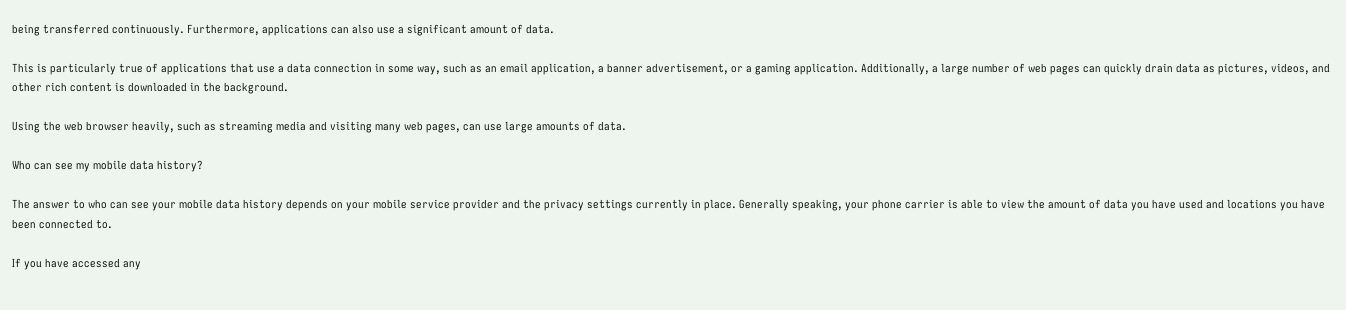being transferred continuously. Furthermore, applications can also use a significant amount of data.

This is particularly true of applications that use a data connection in some way, such as an email application, a banner advertisement, or a gaming application. Additionally, a large number of web pages can quickly drain data as pictures, videos, and other rich content is downloaded in the background.

Using the web browser heavily, such as streaming media and visiting many web pages, can use large amounts of data.

Who can see my mobile data history?

The answer to who can see your mobile data history depends on your mobile service provider and the privacy settings currently in place. Generally speaking, your phone carrier is able to view the amount of data you have used and locations you have been connected to.

If you have accessed any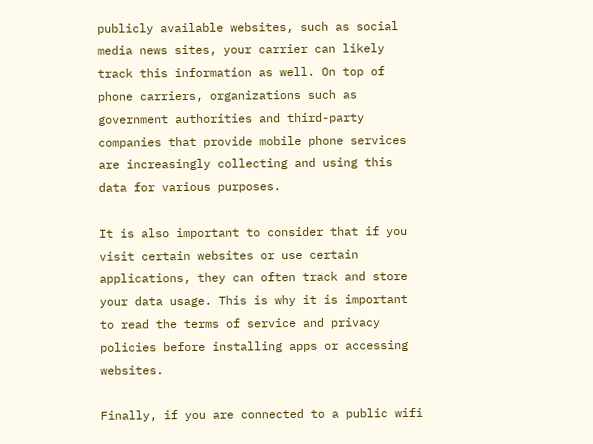publicly available websites, such as social media news sites, your carrier can likely track this information as well. On top of phone carriers, organizations such as government authorities and third-party companies that provide mobile phone services are increasingly collecting and using this data for various purposes.

It is also important to consider that if you visit certain websites or use certain applications, they can often track and store your data usage. This is why it is important to read the terms of service and privacy policies before installing apps or accessing websites.

Finally, if you are connected to a public wifi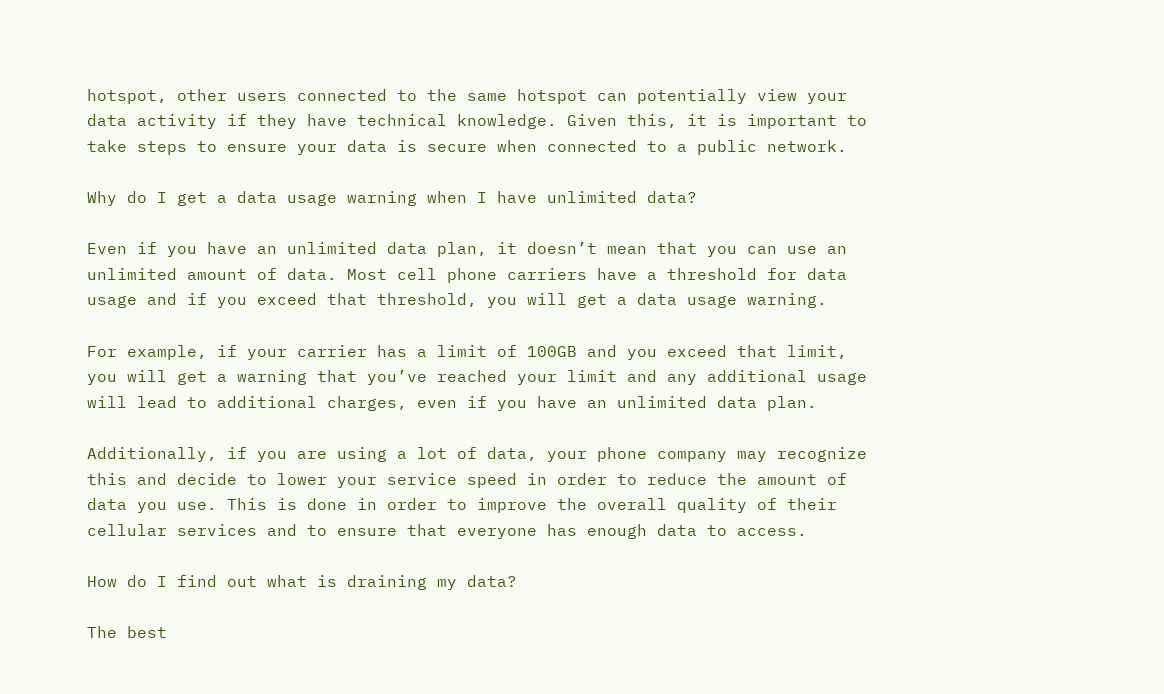hotspot, other users connected to the same hotspot can potentially view your data activity if they have technical knowledge. Given this, it is important to take steps to ensure your data is secure when connected to a public network.

Why do I get a data usage warning when I have unlimited data?

Even if you have an unlimited data plan, it doesn’t mean that you can use an unlimited amount of data. Most cell phone carriers have a threshold for data usage and if you exceed that threshold, you will get a data usage warning.

For example, if your carrier has a limit of 100GB and you exceed that limit, you will get a warning that you’ve reached your limit and any additional usage will lead to additional charges, even if you have an unlimited data plan.

Additionally, if you are using a lot of data, your phone company may recognize this and decide to lower your service speed in order to reduce the amount of data you use. This is done in order to improve the overall quality of their cellular services and to ensure that everyone has enough data to access.

How do I find out what is draining my data?

The best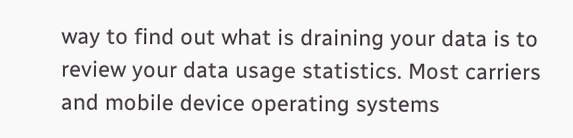way to find out what is draining your data is to review your data usage statistics. Most carriers and mobile device operating systems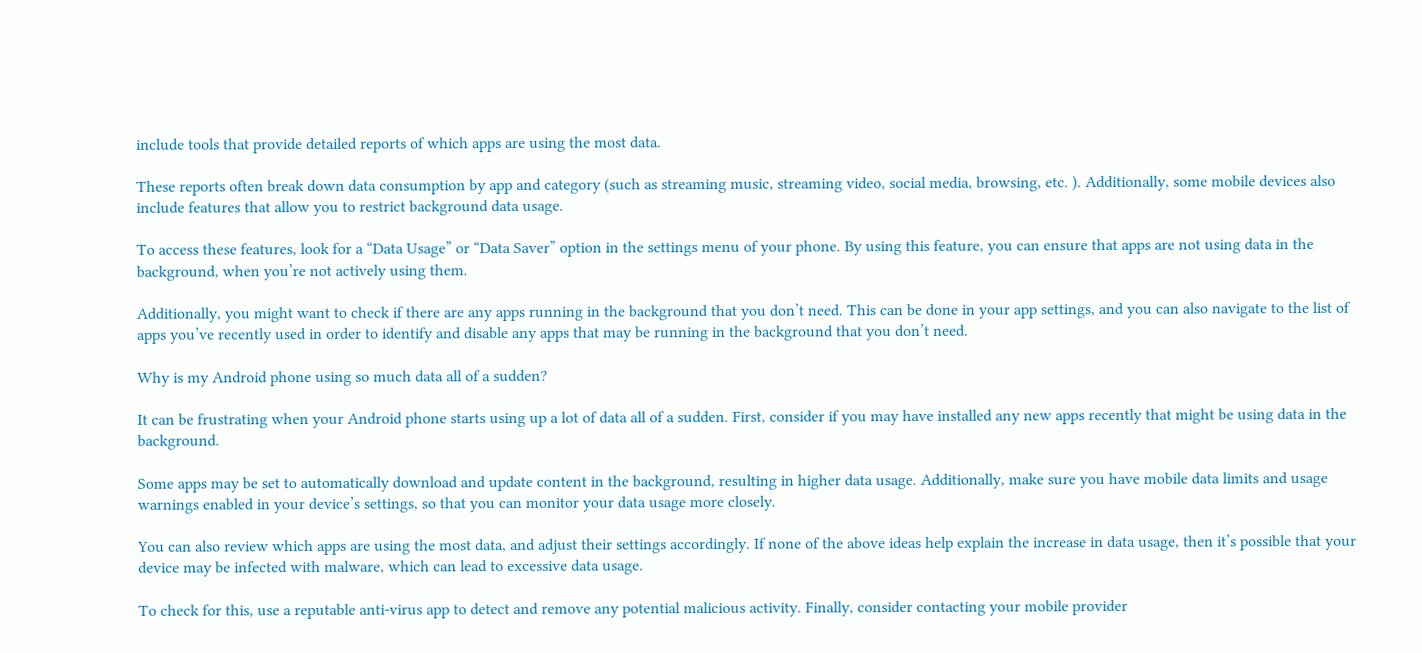include tools that provide detailed reports of which apps are using the most data.

These reports often break down data consumption by app and category (such as streaming music, streaming video, social media, browsing, etc. ). Additionally, some mobile devices also include features that allow you to restrict background data usage.

To access these features, look for a “Data Usage” or “Data Saver” option in the settings menu of your phone. By using this feature, you can ensure that apps are not using data in the background, when you’re not actively using them.

Additionally, you might want to check if there are any apps running in the background that you don’t need. This can be done in your app settings, and you can also navigate to the list of apps you’ve recently used in order to identify and disable any apps that may be running in the background that you don’t need.

Why is my Android phone using so much data all of a sudden?

It can be frustrating when your Android phone starts using up a lot of data all of a sudden. First, consider if you may have installed any new apps recently that might be using data in the background.

Some apps may be set to automatically download and update content in the background, resulting in higher data usage. Additionally, make sure you have mobile data limits and usage warnings enabled in your device’s settings, so that you can monitor your data usage more closely.

You can also review which apps are using the most data, and adjust their settings accordingly. If none of the above ideas help explain the increase in data usage, then it’s possible that your device may be infected with malware, which can lead to excessive data usage.

To check for this, use a reputable anti-virus app to detect and remove any potential malicious activity. Finally, consider contacting your mobile provider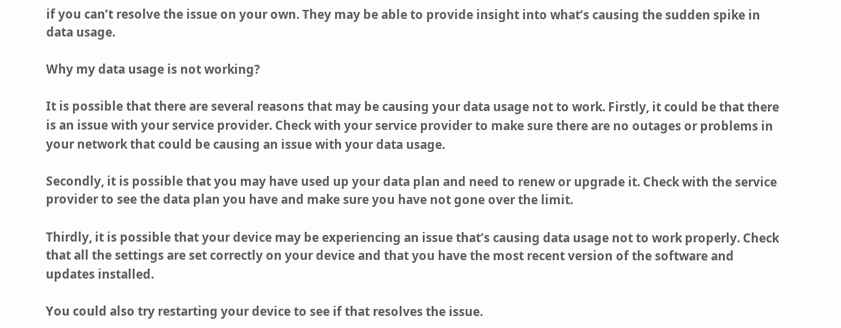if you can’t resolve the issue on your own. They may be able to provide insight into what’s causing the sudden spike in data usage.

Why my data usage is not working?

It is possible that there are several reasons that may be causing your data usage not to work. Firstly, it could be that there is an issue with your service provider. Check with your service provider to make sure there are no outages or problems in your network that could be causing an issue with your data usage.

Secondly, it is possible that you may have used up your data plan and need to renew or upgrade it. Check with the service provider to see the data plan you have and make sure you have not gone over the limit.

Thirdly, it is possible that your device may be experiencing an issue that’s causing data usage not to work properly. Check that all the settings are set correctly on your device and that you have the most recent version of the software and updates installed.

You could also try restarting your device to see if that resolves the issue.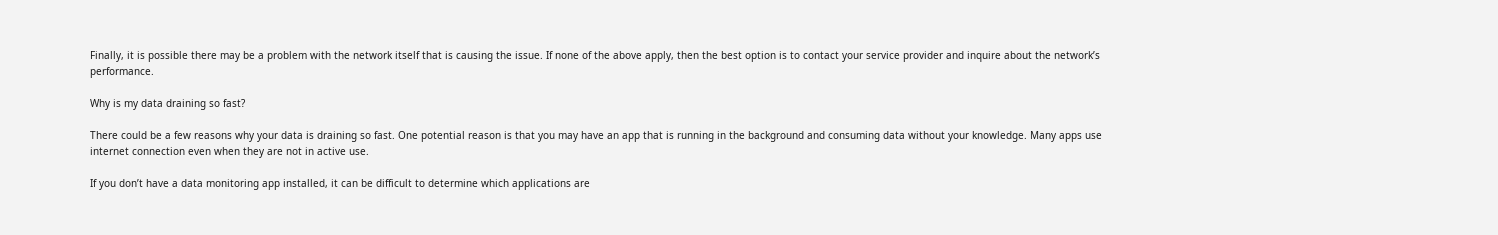Finally, it is possible there may be a problem with the network itself that is causing the issue. If none of the above apply, then the best option is to contact your service provider and inquire about the network’s performance.

Why is my data draining so fast?

There could be a few reasons why your data is draining so fast. One potential reason is that you may have an app that is running in the background and consuming data without your knowledge. Many apps use internet connection even when they are not in active use.

If you don’t have a data monitoring app installed, it can be difficult to determine which applications are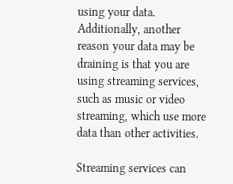using your data. Additionally, another reason your data may be draining is that you are using streaming services, such as music or video streaming, which use more data than other activities.

Streaming services can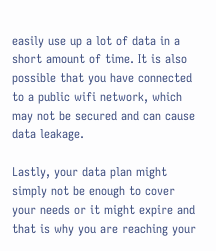easily use up a lot of data in a short amount of time. It is also possible that you have connected to a public wifi network, which may not be secured and can cause data leakage.

Lastly, your data plan might simply not be enough to cover your needs or it might expire and that is why you are reaching your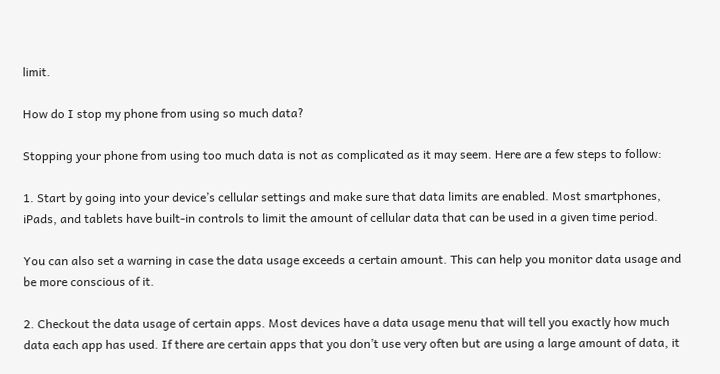limit.

How do I stop my phone from using so much data?

Stopping your phone from using too much data is not as complicated as it may seem. Here are a few steps to follow:

1. Start by going into your device’s cellular settings and make sure that data limits are enabled. Most smartphones, iPads, and tablets have built-in controls to limit the amount of cellular data that can be used in a given time period.

You can also set a warning in case the data usage exceeds a certain amount. This can help you monitor data usage and be more conscious of it.

2. Checkout the data usage of certain apps. Most devices have a data usage menu that will tell you exactly how much data each app has used. If there are certain apps that you don’t use very often but are using a large amount of data, it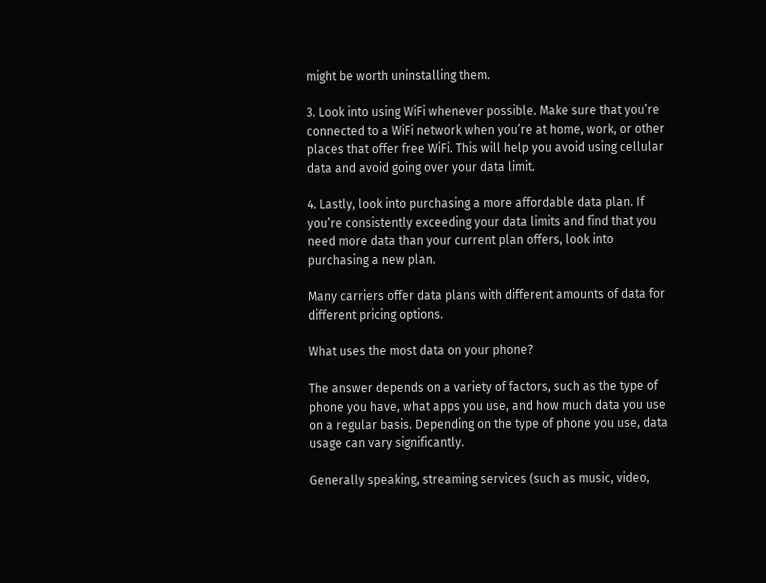might be worth uninstalling them.

3. Look into using WiFi whenever possible. Make sure that you’re connected to a WiFi network when you’re at home, work, or other places that offer free WiFi. This will help you avoid using cellular data and avoid going over your data limit.

4. Lastly, look into purchasing a more affordable data plan. If you’re consistently exceeding your data limits and find that you need more data than your current plan offers, look into purchasing a new plan.

Many carriers offer data plans with different amounts of data for different pricing options.

What uses the most data on your phone?

The answer depends on a variety of factors, such as the type of phone you have, what apps you use, and how much data you use on a regular basis. Depending on the type of phone you use, data usage can vary significantly.

Generally speaking, streaming services (such as music, video,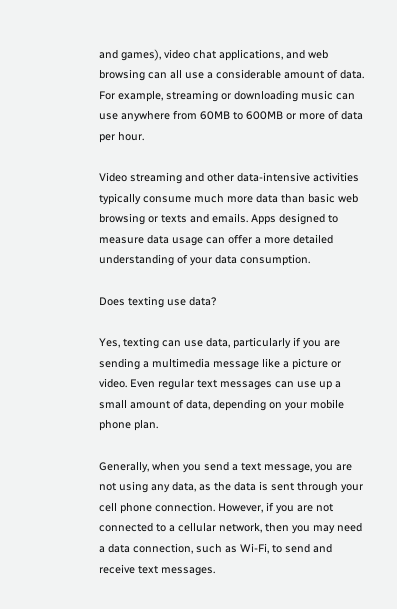and games), video chat applications, and web browsing can all use a considerable amount of data. For example, streaming or downloading music can use anywhere from 60MB to 600MB or more of data per hour.

Video streaming and other data-intensive activities typically consume much more data than basic web browsing or texts and emails. Apps designed to measure data usage can offer a more detailed understanding of your data consumption.

Does texting use data?

Yes, texting can use data, particularly if you are sending a multimedia message like a picture or video. Even regular text messages can use up a small amount of data, depending on your mobile phone plan.

Generally, when you send a text message, you are not using any data, as the data is sent through your cell phone connection. However, if you are not connected to a cellular network, then you may need a data connection, such as Wi-Fi, to send and receive text messages.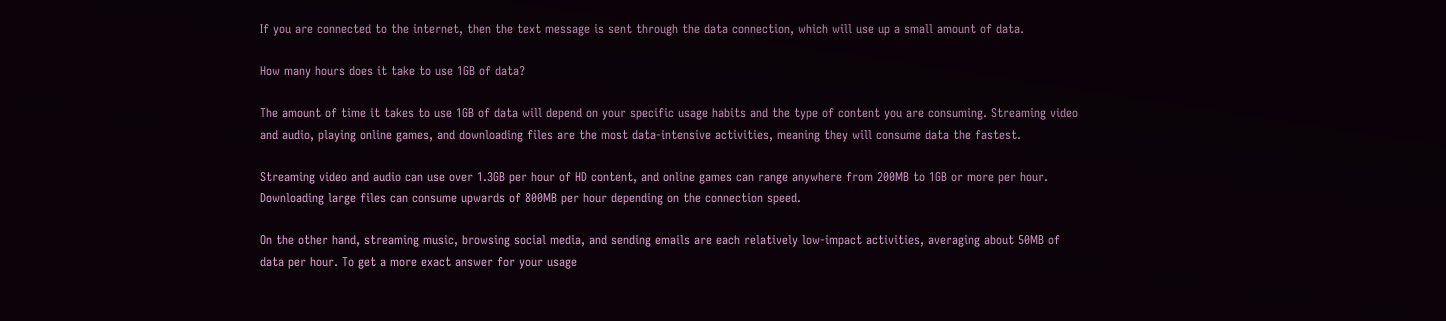If you are connected to the internet, then the text message is sent through the data connection, which will use up a small amount of data.

How many hours does it take to use 1GB of data?

The amount of time it takes to use 1GB of data will depend on your specific usage habits and the type of content you are consuming. Streaming video and audio, playing online games, and downloading files are the most data-intensive activities, meaning they will consume data the fastest.

Streaming video and audio can use over 1.3GB per hour of HD content, and online games can range anywhere from 200MB to 1GB or more per hour. Downloading large files can consume upwards of 800MB per hour depending on the connection speed.

On the other hand, streaming music, browsing social media, and sending emails are each relatively low-impact activities, averaging about 50MB of data per hour. To get a more exact answer for your usage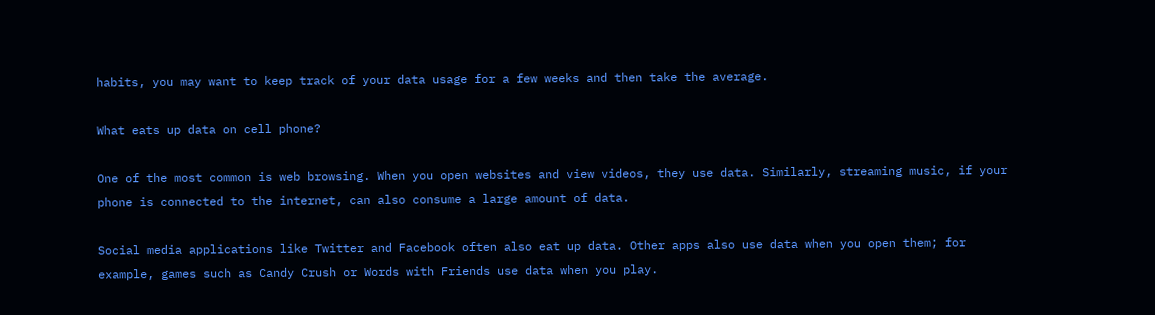habits, you may want to keep track of your data usage for a few weeks and then take the average.

What eats up data on cell phone?

One of the most common is web browsing. When you open websites and view videos, they use data. Similarly, streaming music, if your phone is connected to the internet, can also consume a large amount of data.

Social media applications like Twitter and Facebook often also eat up data. Other apps also use data when you open them; for example, games such as Candy Crush or Words with Friends use data when you play.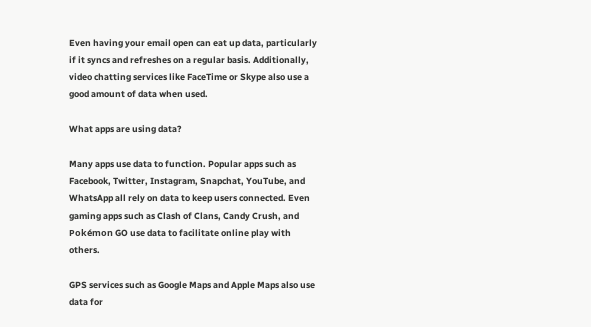Even having your email open can eat up data, particularly if it syncs and refreshes on a regular basis. Additionally, video chatting services like FaceTime or Skype also use a good amount of data when used.

What apps are using data?

Many apps use data to function. Popular apps such as Facebook, Twitter, Instagram, Snapchat, YouTube, and WhatsApp all rely on data to keep users connected. Even gaming apps such as Clash of Clans, Candy Crush, and Pokémon GO use data to facilitate online play with others.

GPS services such as Google Maps and Apple Maps also use data for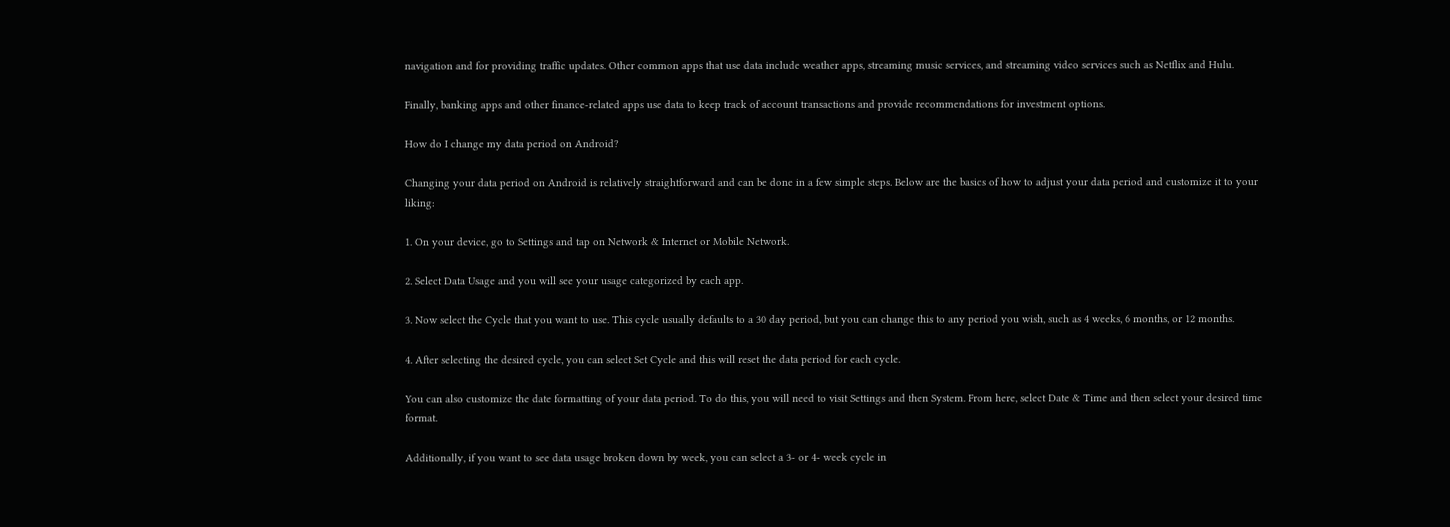navigation and for providing traffic updates. Other common apps that use data include weather apps, streaming music services, and streaming video services such as Netflix and Hulu.

Finally, banking apps and other finance-related apps use data to keep track of account transactions and provide recommendations for investment options.

How do I change my data period on Android?

Changing your data period on Android is relatively straightforward and can be done in a few simple steps. Below are the basics of how to adjust your data period and customize it to your liking:

1. On your device, go to Settings and tap on Network & Internet or Mobile Network.

2. Select Data Usage and you will see your usage categorized by each app.

3. Now select the Cycle that you want to use. This cycle usually defaults to a 30 day period, but you can change this to any period you wish, such as 4 weeks, 6 months, or 12 months.

4. After selecting the desired cycle, you can select Set Cycle and this will reset the data period for each cycle.

You can also customize the date formatting of your data period. To do this, you will need to visit Settings and then System. From here, select Date & Time and then select your desired time format.

Additionally, if you want to see data usage broken down by week, you can select a 3- or 4- week cycle in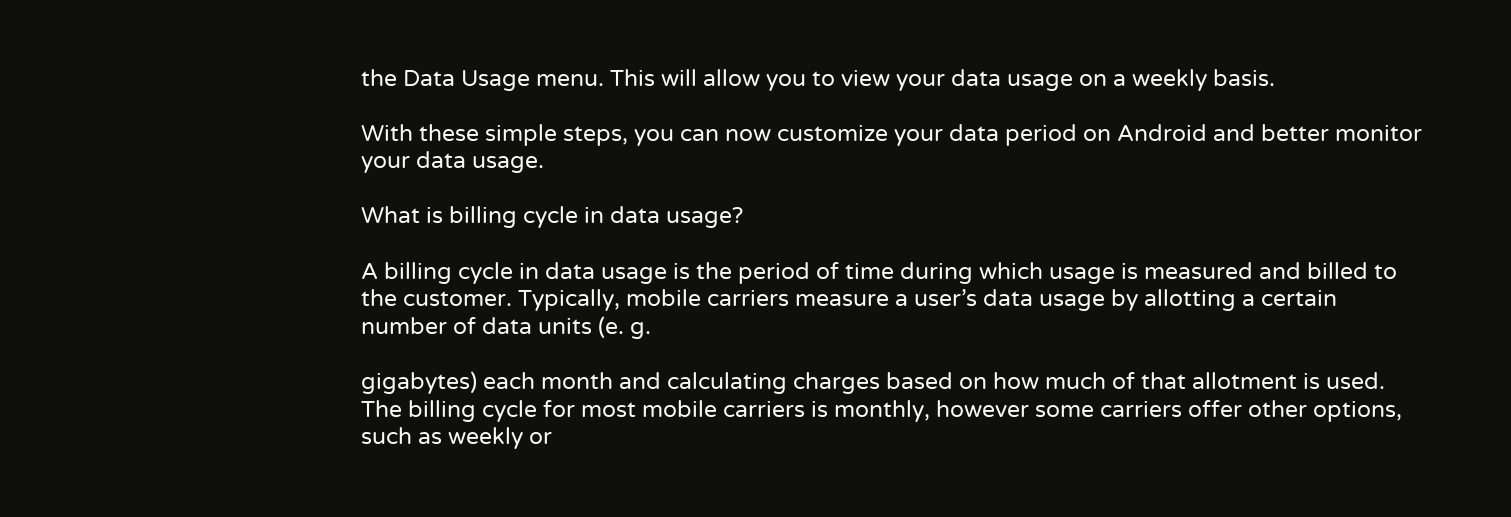the Data Usage menu. This will allow you to view your data usage on a weekly basis.

With these simple steps, you can now customize your data period on Android and better monitor your data usage.

What is billing cycle in data usage?

A billing cycle in data usage is the period of time during which usage is measured and billed to the customer. Typically, mobile carriers measure a user’s data usage by allotting a certain number of data units (e. g.

gigabytes) each month and calculating charges based on how much of that allotment is used. The billing cycle for most mobile carriers is monthly, however some carriers offer other options, such as weekly or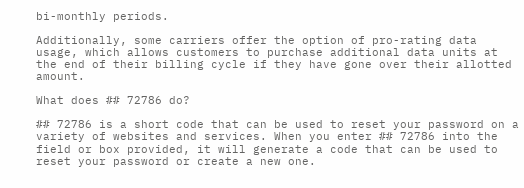bi-monthly periods.

Additionally, some carriers offer the option of pro-rating data usage, which allows customers to purchase additional data units at the end of their billing cycle if they have gone over their allotted amount.

What does ## 72786 do?

## 72786 is a short code that can be used to reset your password on a variety of websites and services. When you enter ## 72786 into the field or box provided, it will generate a code that can be used to reset your password or create a new one.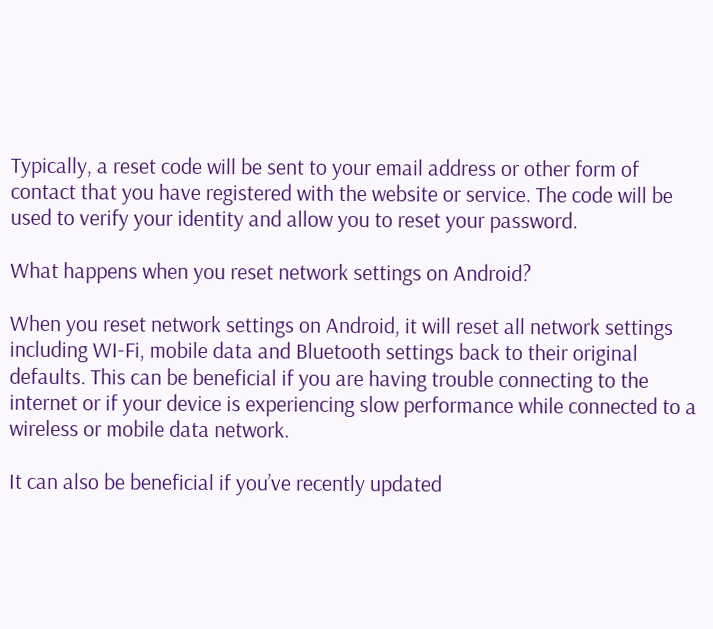Typically, a reset code will be sent to your email address or other form of contact that you have registered with the website or service. The code will be used to verify your identity and allow you to reset your password.

What happens when you reset network settings on Android?

When you reset network settings on Android, it will reset all network settings including WI-Fi, mobile data and Bluetooth settings back to their original defaults. This can be beneficial if you are having trouble connecting to the internet or if your device is experiencing slow performance while connected to a wireless or mobile data network.

It can also be beneficial if you’ve recently updated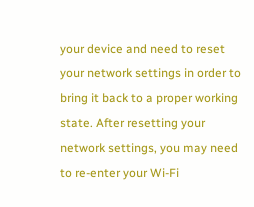your device and need to reset your network settings in order to bring it back to a proper working state. After resetting your network settings, you may need to re-enter your Wi-Fi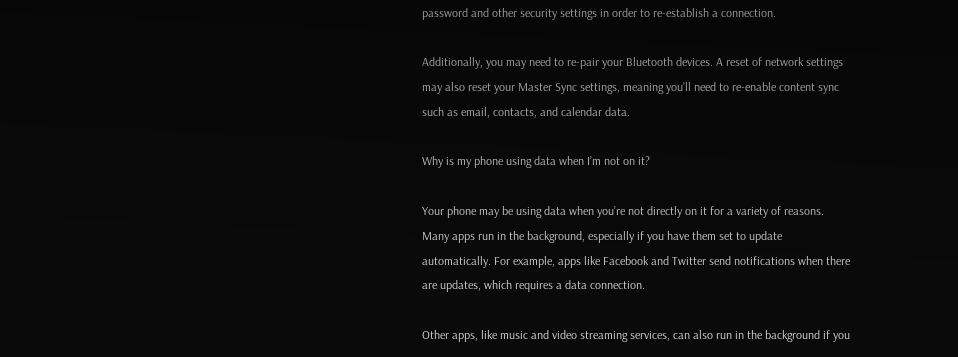password and other security settings in order to re-establish a connection.

Additionally, you may need to re-pair your Bluetooth devices. A reset of network settings may also reset your Master Sync settings, meaning you’ll need to re-enable content sync such as email, contacts, and calendar data.

Why is my phone using data when I’m not on it?

Your phone may be using data when you’re not directly on it for a variety of reasons. Many apps run in the background, especially if you have them set to update automatically. For example, apps like Facebook and Twitter send notifications when there are updates, which requires a data connection.

Other apps, like music and video streaming services, can also run in the background if you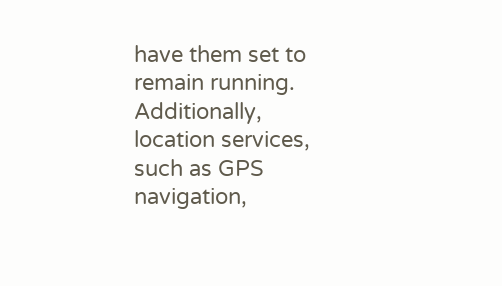have them set to remain running. Additionally, location services, such as GPS navigation,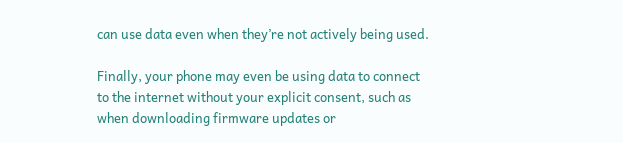can use data even when they’re not actively being used.

Finally, your phone may even be using data to connect to the internet without your explicit consent, such as when downloading firmware updates or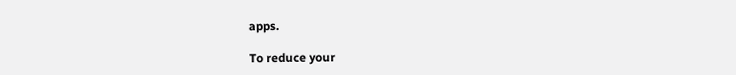apps.

To reduce your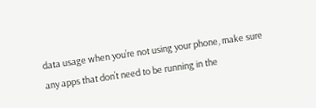data usage when you’re not using your phone, make sure any apps that don’t need to be running in the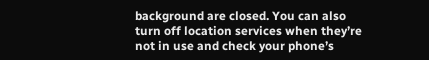background are closed. You can also turn off location services when they’re not in use and check your phone’s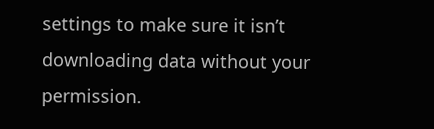settings to make sure it isn’t downloading data without your permission.